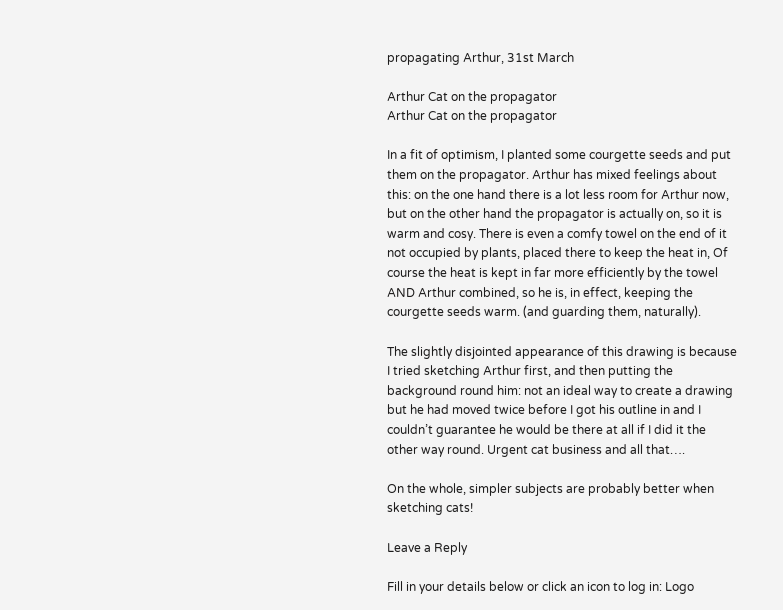propagating Arthur, 31st March

Arthur Cat on the propagator
Arthur Cat on the propagator

In a fit of optimism, I planted some courgette seeds and put them on the propagator. Arthur has mixed feelings about this: on the one hand there is a lot less room for Arthur now, but on the other hand the propagator is actually on, so it is warm and cosy. There is even a comfy towel on the end of it not occupied by plants, placed there to keep the heat in, Of course the heat is kept in far more efficiently by the towel AND Arthur combined, so he is, in effect, keeping the courgette seeds warm. (and guarding them, naturally).

The slightly disjointed appearance of this drawing is because I tried sketching Arthur first, and then putting the background round him: not an ideal way to create a drawing but he had moved twice before I got his outline in and I couldn’t guarantee he would be there at all if I did it the other way round. Urgent cat business and all that….

On the whole, simpler subjects are probably better when sketching cats!

Leave a Reply

Fill in your details below or click an icon to log in: Logo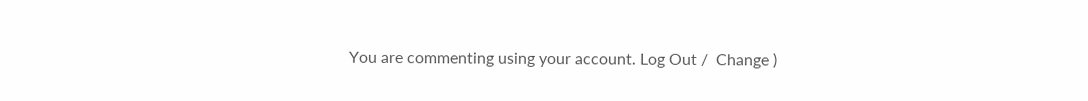You are commenting using your account. Log Out /  Change )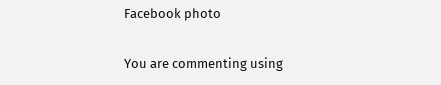Facebook photo

You are commenting using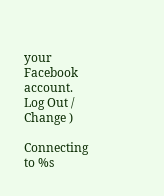your Facebook account. Log Out /  Change )

Connecting to %s